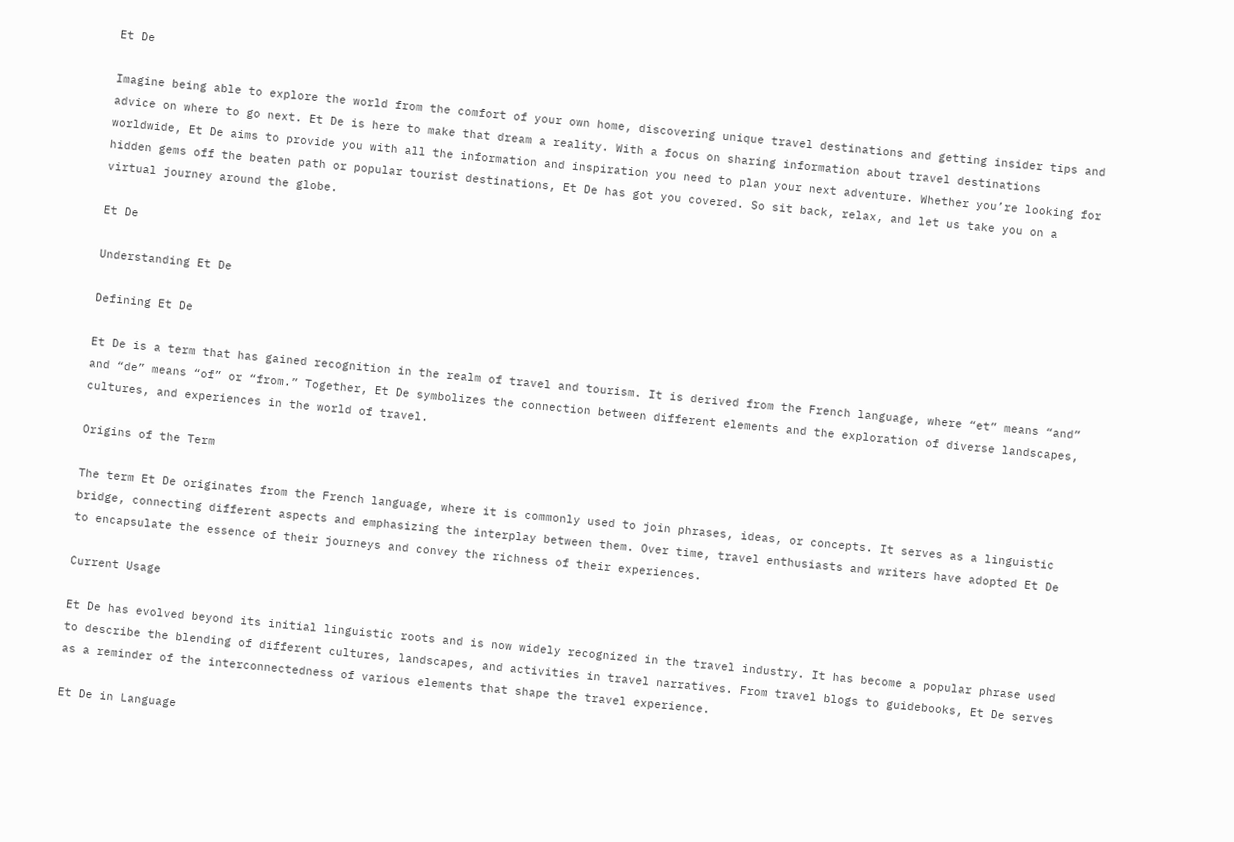Et De

Imagine being able to explore the world from the comfort of your own home, discovering unique travel destinations and getting insider tips and advice on where to go next. Et De is here to make that dream a reality. With a focus on sharing information about travel destinations worldwide, Et De aims to provide you with all the information and inspiration you need to plan your next adventure. Whether you’re looking for hidden gems off the beaten path or popular tourist destinations, Et De has got you covered. So sit back, relax, and let us take you on a virtual journey around the globe.

Et De

Understanding Et De

Defining Et De

Et De is a term that has gained recognition in the realm of travel and tourism. It is derived from the French language, where “et” means “and” and “de” means “of” or “from.” Together, Et De symbolizes the connection between different elements and the exploration of diverse landscapes, cultures, and experiences in the world of travel.

Origins of the Term

The term Et De originates from the French language, where it is commonly used to join phrases, ideas, or concepts. It serves as a linguistic bridge, connecting different aspects and emphasizing the interplay between them. Over time, travel enthusiasts and writers have adopted Et De to encapsulate the essence of their journeys and convey the richness of their experiences.

Current Usage

Et De has evolved beyond its initial linguistic roots and is now widely recognized in the travel industry. It has become a popular phrase used to describe the blending of different cultures, landscapes, and activities in travel narratives. From travel blogs to guidebooks, Et De serves as a reminder of the interconnectedness of various elements that shape the travel experience.

Et De in Language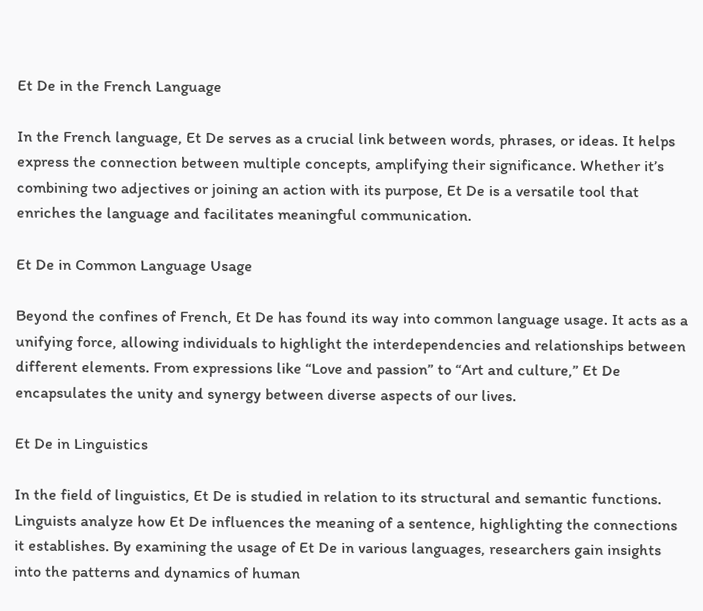Et De in the French Language

In the French language, Et De serves as a crucial link between words, phrases, or ideas. It helps express the connection between multiple concepts, amplifying their significance. Whether it’s combining two adjectives or joining an action with its purpose, Et De is a versatile tool that enriches the language and facilitates meaningful communication.

Et De in Common Language Usage

Beyond the confines of French, Et De has found its way into common language usage. It acts as a unifying force, allowing individuals to highlight the interdependencies and relationships between different elements. From expressions like “Love and passion” to “Art and culture,” Et De encapsulates the unity and synergy between diverse aspects of our lives.

Et De in Linguistics

In the field of linguistics, Et De is studied in relation to its structural and semantic functions. Linguists analyze how Et De influences the meaning of a sentence, highlighting the connections it establishes. By examining the usage of Et De in various languages, researchers gain insights into the patterns and dynamics of human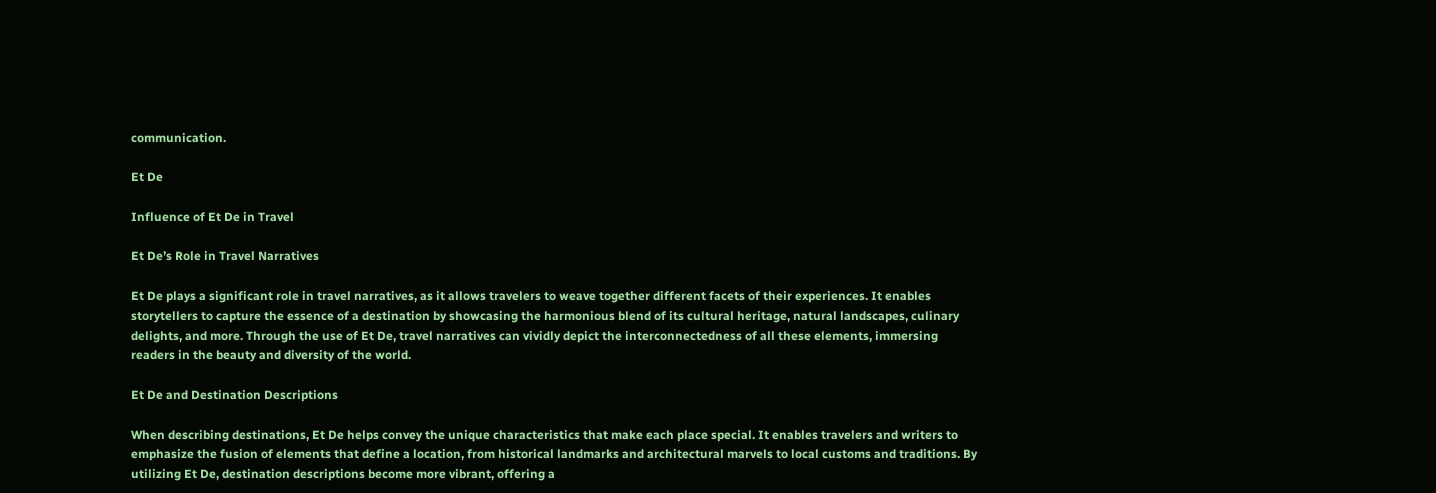communication.

Et De

Influence of Et De in Travel

Et De’s Role in Travel Narratives

Et De plays a significant role in travel narratives, as it allows travelers to weave together different facets of their experiences. It enables storytellers to capture the essence of a destination by showcasing the harmonious blend of its cultural heritage, natural landscapes, culinary delights, and more. Through the use of Et De, travel narratives can vividly depict the interconnectedness of all these elements, immersing readers in the beauty and diversity of the world.

Et De and Destination Descriptions

When describing destinations, Et De helps convey the unique characteristics that make each place special. It enables travelers and writers to emphasize the fusion of elements that define a location, from historical landmarks and architectural marvels to local customs and traditions. By utilizing Et De, destination descriptions become more vibrant, offering a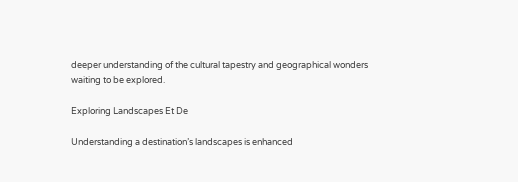deeper understanding of the cultural tapestry and geographical wonders waiting to be explored.

Exploring Landscapes Et De

Understanding a destination’s landscapes is enhanced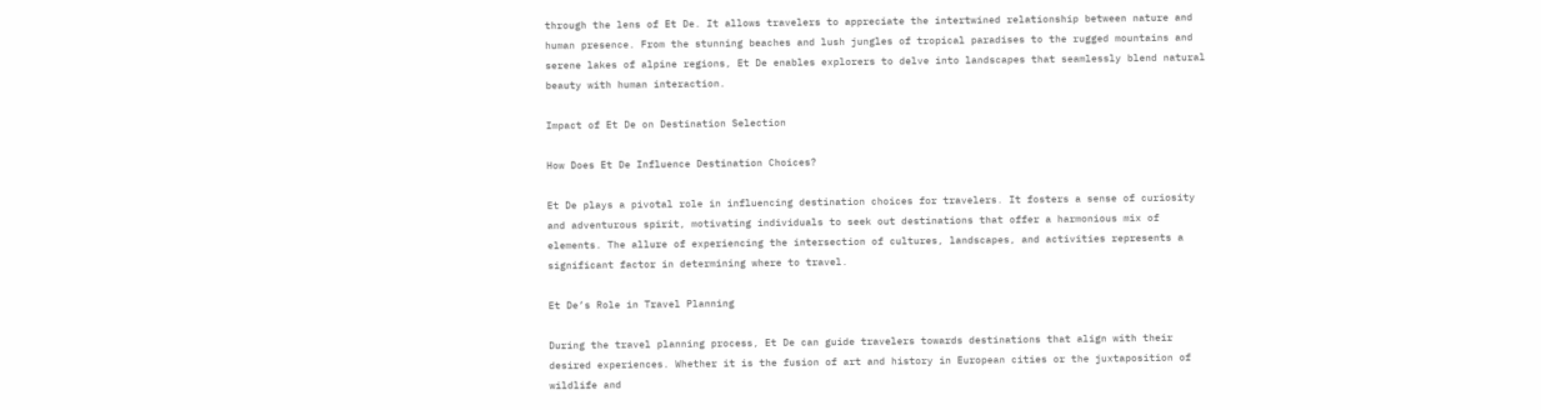through the lens of Et De. It allows travelers to appreciate the intertwined relationship between nature and human presence. From the stunning beaches and lush jungles of tropical paradises to the rugged mountains and serene lakes of alpine regions, Et De enables explorers to delve into landscapes that seamlessly blend natural beauty with human interaction.

Impact of Et De on Destination Selection

How Does Et De Influence Destination Choices?

Et De plays a pivotal role in influencing destination choices for travelers. It fosters a sense of curiosity and adventurous spirit, motivating individuals to seek out destinations that offer a harmonious mix of elements. The allure of experiencing the intersection of cultures, landscapes, and activities represents a significant factor in determining where to travel.

Et De’s Role in Travel Planning

During the travel planning process, Et De can guide travelers towards destinations that align with their desired experiences. Whether it is the fusion of art and history in European cities or the juxtaposition of wildlife and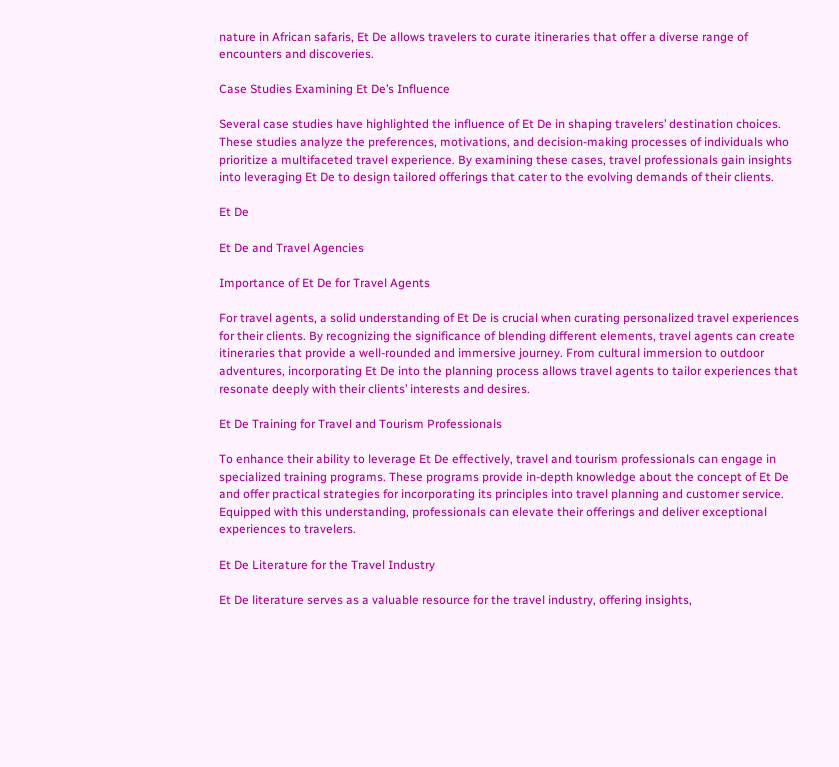nature in African safaris, Et De allows travelers to curate itineraries that offer a diverse range of encounters and discoveries.

Case Studies Examining Et De’s Influence

Several case studies have highlighted the influence of Et De in shaping travelers’ destination choices. These studies analyze the preferences, motivations, and decision-making processes of individuals who prioritize a multifaceted travel experience. By examining these cases, travel professionals gain insights into leveraging Et De to design tailored offerings that cater to the evolving demands of their clients.

Et De

Et De and Travel Agencies

Importance of Et De for Travel Agents

For travel agents, a solid understanding of Et De is crucial when curating personalized travel experiences for their clients. By recognizing the significance of blending different elements, travel agents can create itineraries that provide a well-rounded and immersive journey. From cultural immersion to outdoor adventures, incorporating Et De into the planning process allows travel agents to tailor experiences that resonate deeply with their clients’ interests and desires.

Et De Training for Travel and Tourism Professionals

To enhance their ability to leverage Et De effectively, travel and tourism professionals can engage in specialized training programs. These programs provide in-depth knowledge about the concept of Et De and offer practical strategies for incorporating its principles into travel planning and customer service. Equipped with this understanding, professionals can elevate their offerings and deliver exceptional experiences to travelers.

Et De Literature for the Travel Industry

Et De literature serves as a valuable resource for the travel industry, offering insights,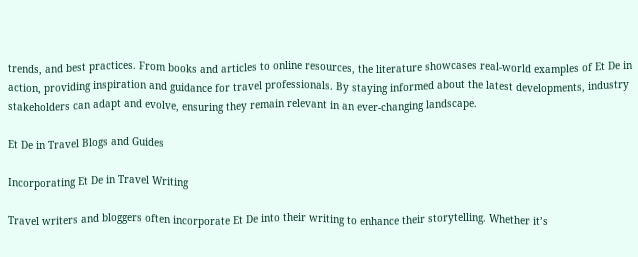trends, and best practices. From books and articles to online resources, the literature showcases real-world examples of Et De in action, providing inspiration and guidance for travel professionals. By staying informed about the latest developments, industry stakeholders can adapt and evolve, ensuring they remain relevant in an ever-changing landscape.

Et De in Travel Blogs and Guides

Incorporating Et De in Travel Writing

Travel writers and bloggers often incorporate Et De into their writing to enhance their storytelling. Whether it’s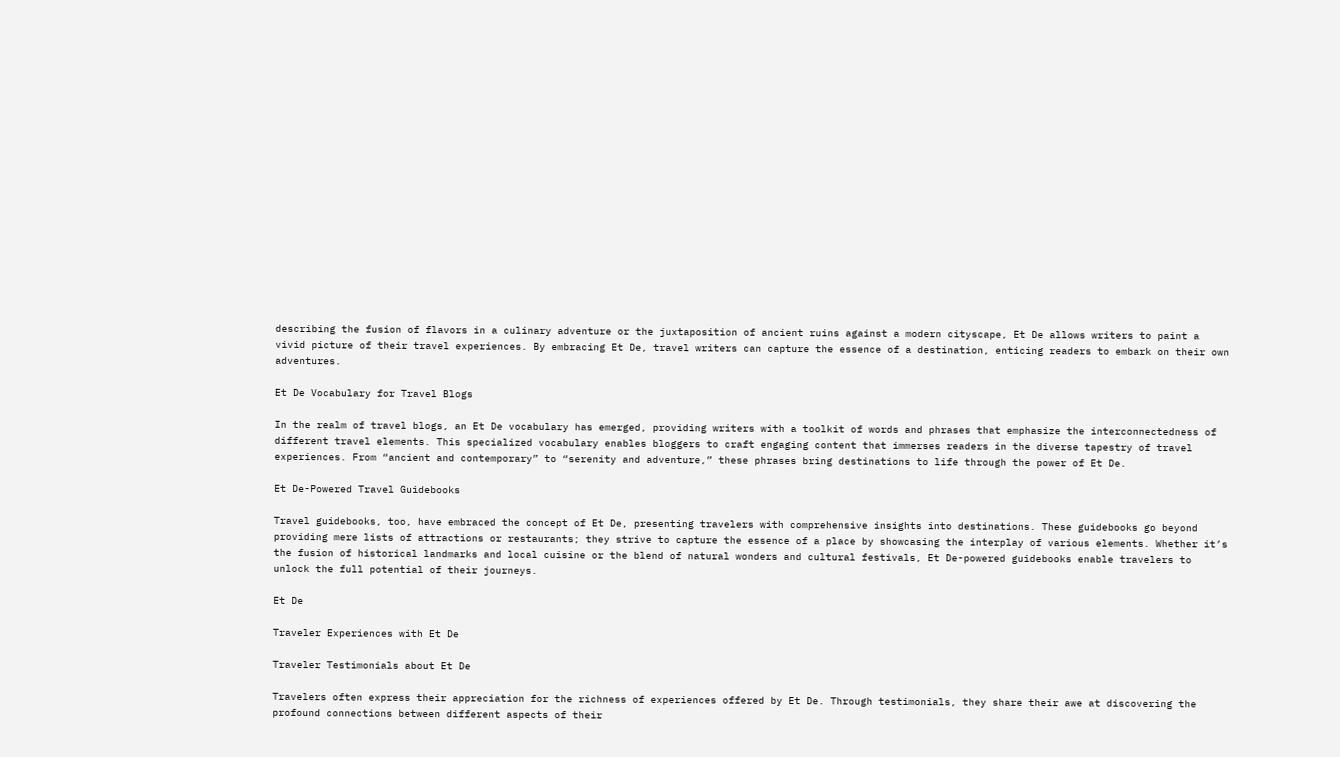describing the fusion of flavors in a culinary adventure or the juxtaposition of ancient ruins against a modern cityscape, Et De allows writers to paint a vivid picture of their travel experiences. By embracing Et De, travel writers can capture the essence of a destination, enticing readers to embark on their own adventures.

Et De Vocabulary for Travel Blogs

In the realm of travel blogs, an Et De vocabulary has emerged, providing writers with a toolkit of words and phrases that emphasize the interconnectedness of different travel elements. This specialized vocabulary enables bloggers to craft engaging content that immerses readers in the diverse tapestry of travel experiences. From “ancient and contemporary” to “serenity and adventure,” these phrases bring destinations to life through the power of Et De.

Et De-Powered Travel Guidebooks

Travel guidebooks, too, have embraced the concept of Et De, presenting travelers with comprehensive insights into destinations. These guidebooks go beyond providing mere lists of attractions or restaurants; they strive to capture the essence of a place by showcasing the interplay of various elements. Whether it’s the fusion of historical landmarks and local cuisine or the blend of natural wonders and cultural festivals, Et De-powered guidebooks enable travelers to unlock the full potential of their journeys.

Et De

Traveler Experiences with Et De

Traveler Testimonials about Et De

Travelers often express their appreciation for the richness of experiences offered by Et De. Through testimonials, they share their awe at discovering the profound connections between different aspects of their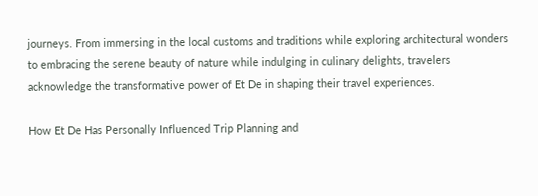journeys. From immersing in the local customs and traditions while exploring architectural wonders to embracing the serene beauty of nature while indulging in culinary delights, travelers acknowledge the transformative power of Et De in shaping their travel experiences.

How Et De Has Personally Influenced Trip Planning and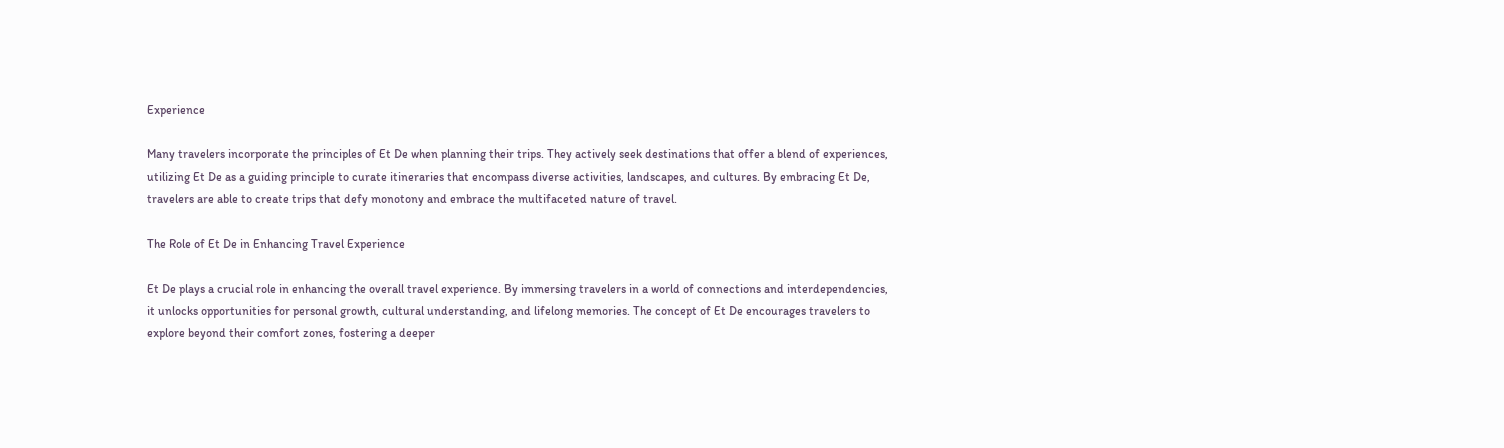Experience

Many travelers incorporate the principles of Et De when planning their trips. They actively seek destinations that offer a blend of experiences, utilizing Et De as a guiding principle to curate itineraries that encompass diverse activities, landscapes, and cultures. By embracing Et De, travelers are able to create trips that defy monotony and embrace the multifaceted nature of travel.

The Role of Et De in Enhancing Travel Experience

Et De plays a crucial role in enhancing the overall travel experience. By immersing travelers in a world of connections and interdependencies, it unlocks opportunities for personal growth, cultural understanding, and lifelong memories. The concept of Et De encourages travelers to explore beyond their comfort zones, fostering a deeper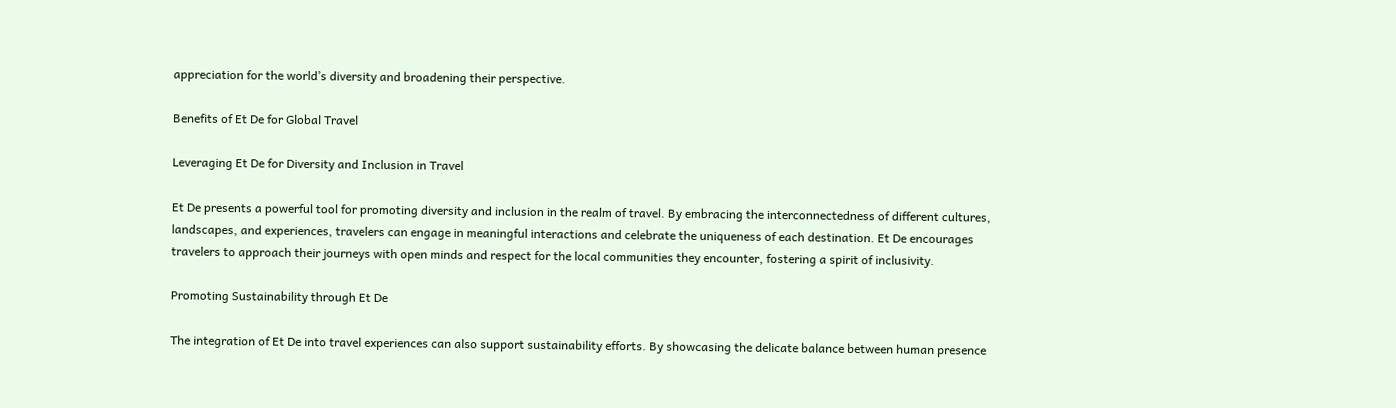appreciation for the world’s diversity and broadening their perspective.

Benefits of Et De for Global Travel

Leveraging Et De for Diversity and Inclusion in Travel

Et De presents a powerful tool for promoting diversity and inclusion in the realm of travel. By embracing the interconnectedness of different cultures, landscapes, and experiences, travelers can engage in meaningful interactions and celebrate the uniqueness of each destination. Et De encourages travelers to approach their journeys with open minds and respect for the local communities they encounter, fostering a spirit of inclusivity.

Promoting Sustainability through Et De

The integration of Et De into travel experiences can also support sustainability efforts. By showcasing the delicate balance between human presence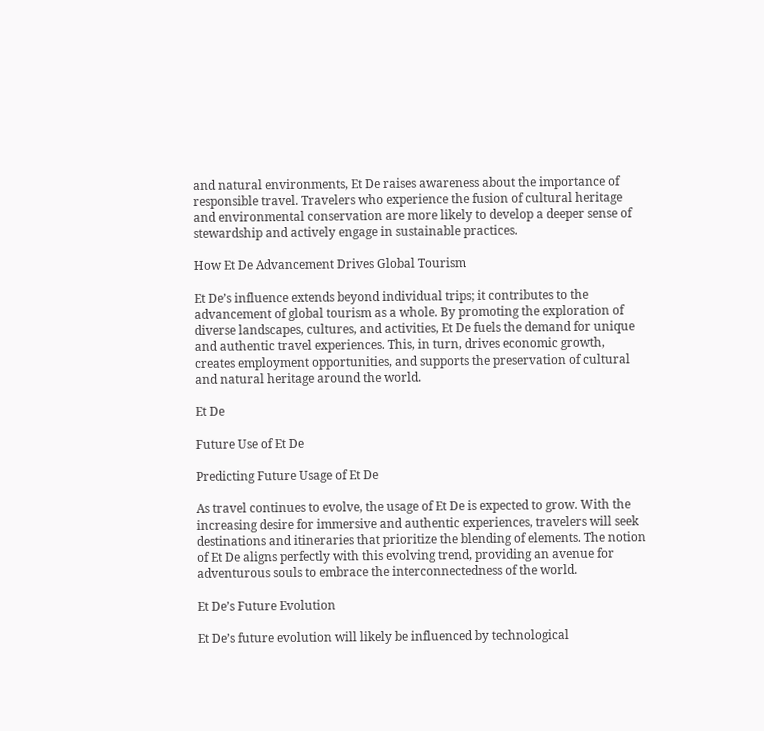and natural environments, Et De raises awareness about the importance of responsible travel. Travelers who experience the fusion of cultural heritage and environmental conservation are more likely to develop a deeper sense of stewardship and actively engage in sustainable practices.

How Et De Advancement Drives Global Tourism

Et De’s influence extends beyond individual trips; it contributes to the advancement of global tourism as a whole. By promoting the exploration of diverse landscapes, cultures, and activities, Et De fuels the demand for unique and authentic travel experiences. This, in turn, drives economic growth, creates employment opportunities, and supports the preservation of cultural and natural heritage around the world.

Et De

Future Use of Et De

Predicting Future Usage of Et De

As travel continues to evolve, the usage of Et De is expected to grow. With the increasing desire for immersive and authentic experiences, travelers will seek destinations and itineraries that prioritize the blending of elements. The notion of Et De aligns perfectly with this evolving trend, providing an avenue for adventurous souls to embrace the interconnectedness of the world.

Et De’s Future Evolution

Et De’s future evolution will likely be influenced by technological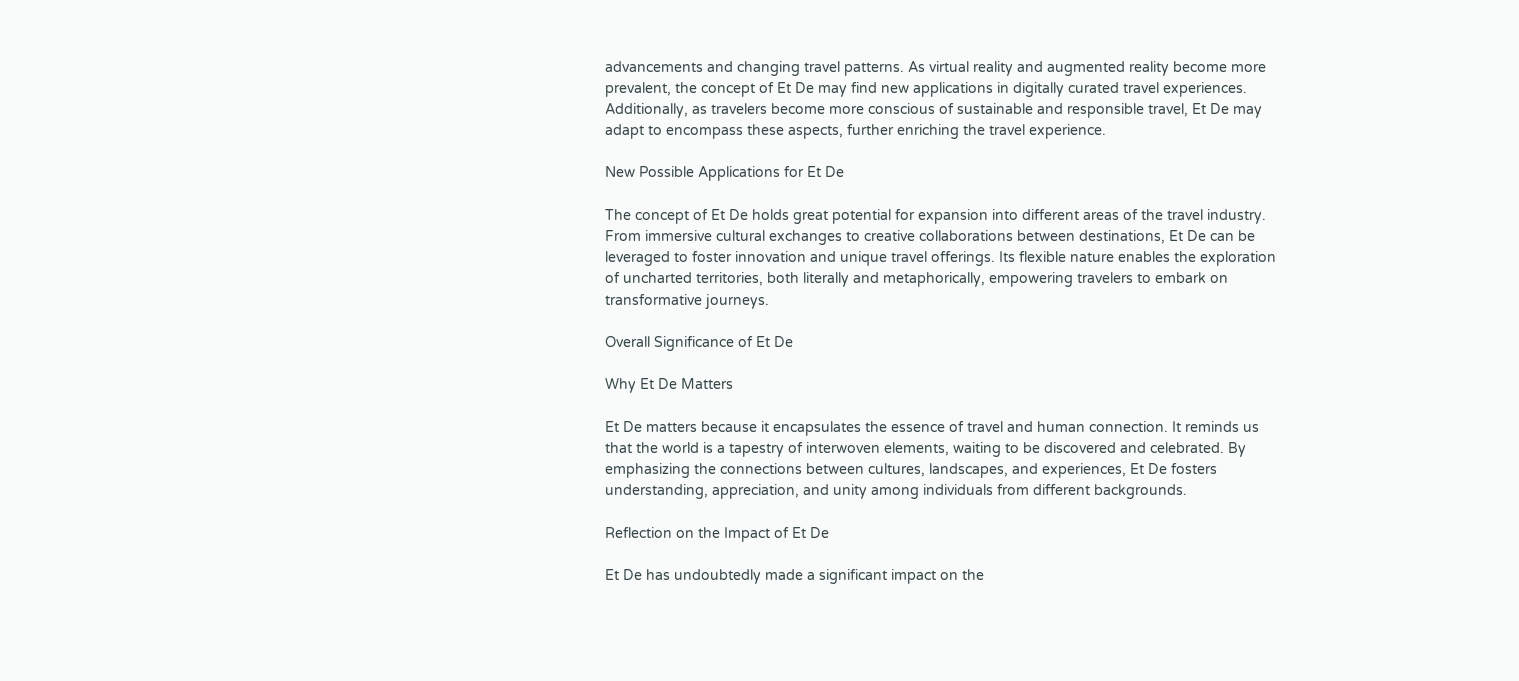advancements and changing travel patterns. As virtual reality and augmented reality become more prevalent, the concept of Et De may find new applications in digitally curated travel experiences. Additionally, as travelers become more conscious of sustainable and responsible travel, Et De may adapt to encompass these aspects, further enriching the travel experience.

New Possible Applications for Et De

The concept of Et De holds great potential for expansion into different areas of the travel industry. From immersive cultural exchanges to creative collaborations between destinations, Et De can be leveraged to foster innovation and unique travel offerings. Its flexible nature enables the exploration of uncharted territories, both literally and metaphorically, empowering travelers to embark on transformative journeys.

Overall Significance of Et De

Why Et De Matters

Et De matters because it encapsulates the essence of travel and human connection. It reminds us that the world is a tapestry of interwoven elements, waiting to be discovered and celebrated. By emphasizing the connections between cultures, landscapes, and experiences, Et De fosters understanding, appreciation, and unity among individuals from different backgrounds.

Reflection on the Impact of Et De

Et De has undoubtedly made a significant impact on the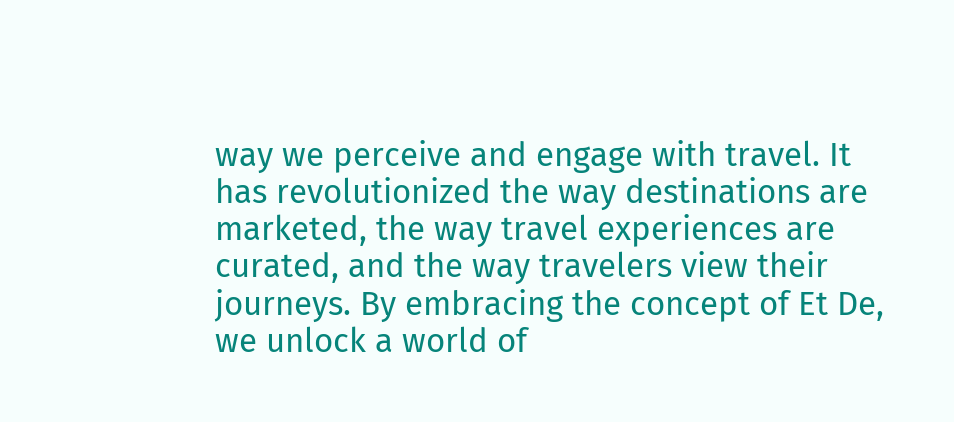way we perceive and engage with travel. It has revolutionized the way destinations are marketed, the way travel experiences are curated, and the way travelers view their journeys. By embracing the concept of Et De, we unlock a world of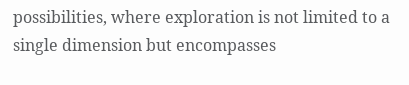possibilities, where exploration is not limited to a single dimension but encompasses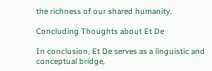the richness of our shared humanity.

Concluding Thoughts about Et De

In conclusion, Et De serves as a linguistic and conceptual bridge,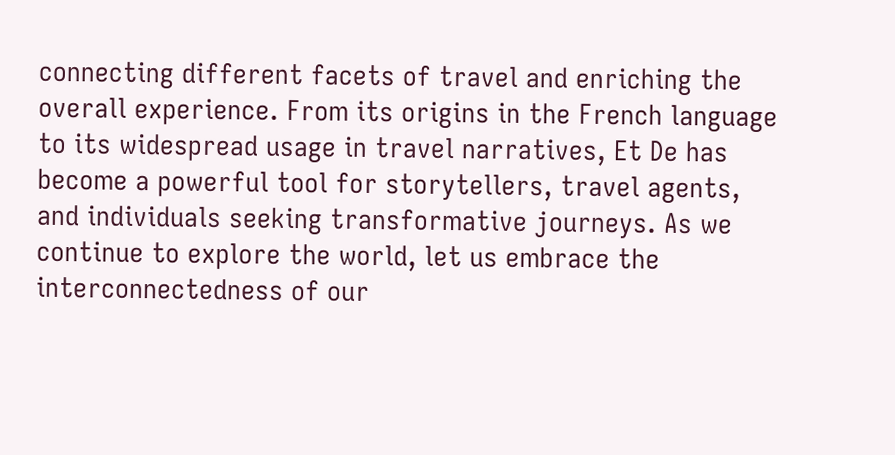connecting different facets of travel and enriching the overall experience. From its origins in the French language to its widespread usage in travel narratives, Et De has become a powerful tool for storytellers, travel agents, and individuals seeking transformative journeys. As we continue to explore the world, let us embrace the interconnectedness of our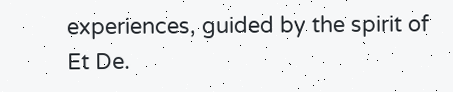experiences, guided by the spirit of Et De.